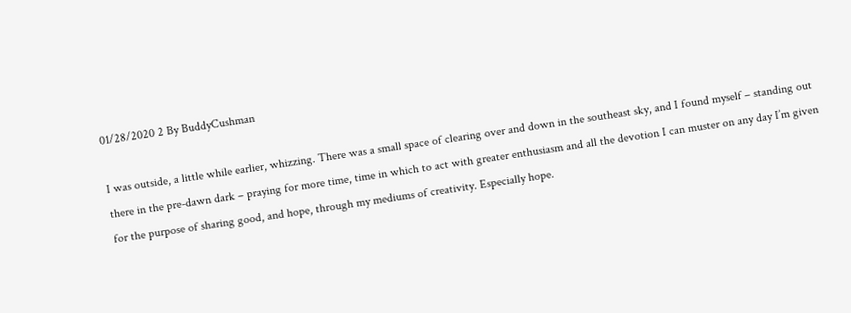01/28/2020 2 By BuddyCushman

I was outside, a little while earlier, whizzing. There was a small space of clearing over and down in the southeast sky, and I found myself – standing out there in the pre-dawn dark – praying for more time, time in which to act with greater enthusiasm and all the devotion I can muster on any day I’m given for the purpose of sharing good, and hope, through my mediums of creativity. Especially hope.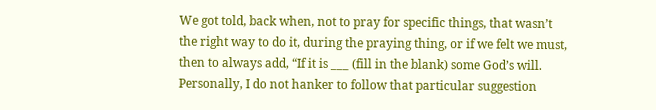We got told, back when, not to pray for specific things, that wasn’t the right way to do it, during the praying thing, or if we felt we must, then to always add, “If it is ___ (fill in the blank) some God’s will. Personally, I do not hanker to follow that particular suggestion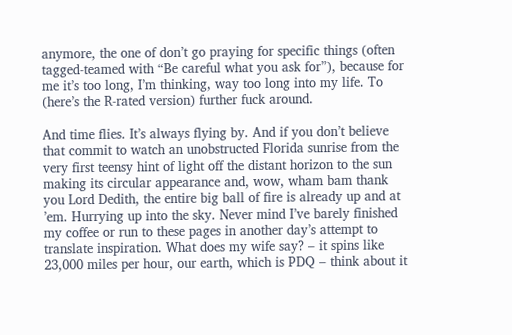anymore, the one of don’t go praying for specific things (often tagged-teamed with “Be careful what you ask for”), because for me it’s too long, I’m thinking, way too long into my life. To (here’s the R-rated version) further fuck around.

And time flies. It’s always flying by. And if you don’t believe that commit to watch an unobstructed Florida sunrise from the very first teensy hint of light off the distant horizon to the sun making its circular appearance and, wow, wham bam thank you Lord Dedith, the entire big ball of fire is already up and at ’em. Hurrying up into the sky. Never mind I’ve barely finished my coffee or run to these pages in another day’s attempt to translate inspiration. What does my wife say? – it spins like 23,000 miles per hour, our earth, which is PDQ – think about it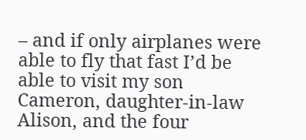– and if only airplanes were able to fly that fast I’d be able to visit my son Cameron, daughter-in-law Alison, and the four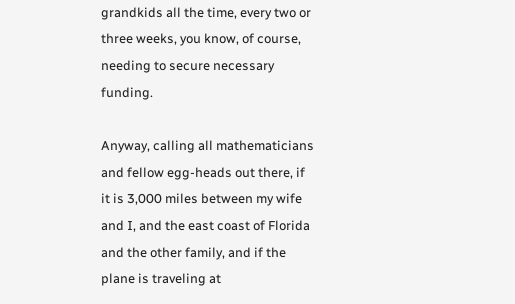grandkids all the time, every two or three weeks, you know, of course, needing to secure necessary funding.

Anyway, calling all mathematicians and fellow egg-heads out there, if it is 3,000 miles between my wife and I, and the east coast of Florida and the other family, and if the plane is traveling at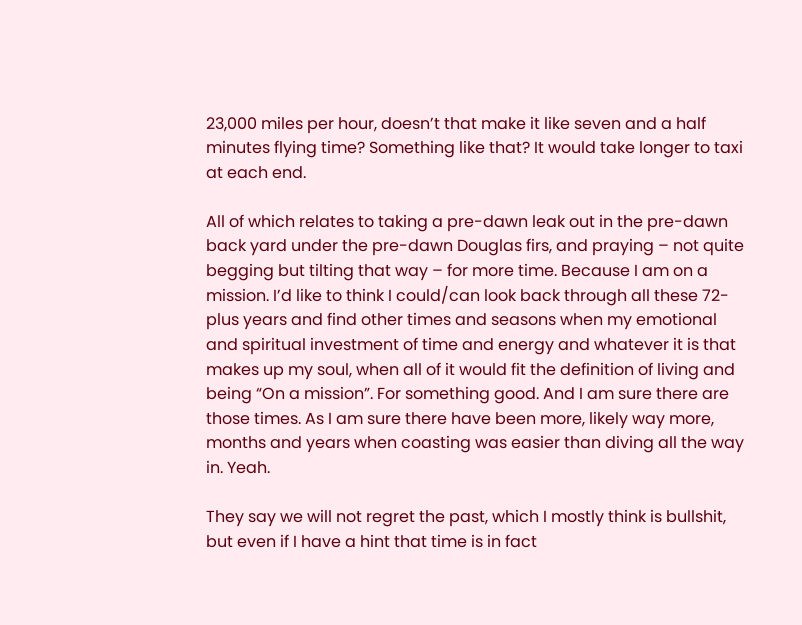23,000 miles per hour, doesn’t that make it like seven and a half minutes flying time? Something like that? It would take longer to taxi at each end.

All of which relates to taking a pre-dawn leak out in the pre-dawn back yard under the pre-dawn Douglas firs, and praying – not quite begging but tilting that way – for more time. Because I am on a mission. I’d like to think I could/can look back through all these 72-plus years and find other times and seasons when my emotional and spiritual investment of time and energy and whatever it is that makes up my soul, when all of it would fit the definition of living and being “On a mission”. For something good. And I am sure there are those times. As I am sure there have been more, likely way more, months and years when coasting was easier than diving all the way in. Yeah.

They say we will not regret the past, which I mostly think is bullshit, but even if I have a hint that time is in fact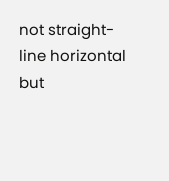not straight-line horizontal but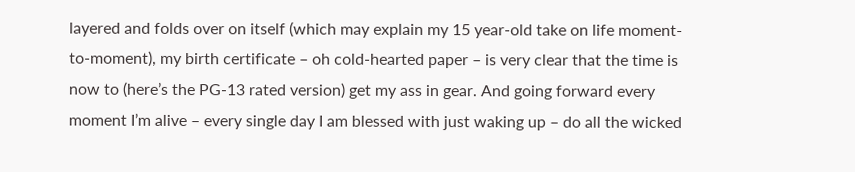layered and folds over on itself (which may explain my 15 year-old take on life moment-to-moment), my birth certificate – oh cold-hearted paper – is very clear that the time is now to (here’s the PG-13 rated version) get my ass in gear. And going forward every moment I’m alive – every single day I am blessed with just waking up – do all the wicked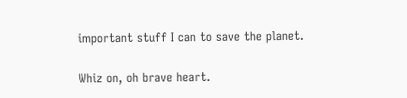important stuff I can to save the planet.

Whiz on, oh brave heart.